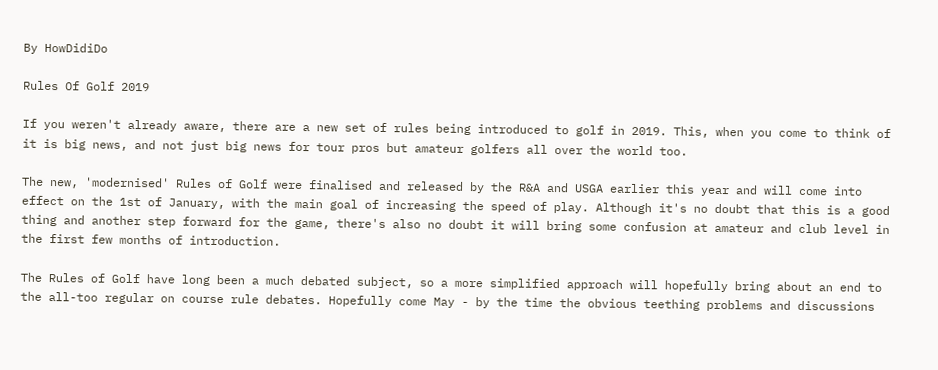By HowDidiDo

Rules Of Golf 2019

If you weren't already aware, there are a new set of rules being introduced to golf in 2019. This, when you come to think of it is big news, and not just big news for tour pros but amateur golfers all over the world too.

The new, 'modernised' Rules of Golf were finalised and released by the R&A and USGA earlier this year and will come into effect on the 1st of January, with the main goal of increasing the speed of play. Although it's no doubt that this is a good thing and another step forward for the game, there's also no doubt it will bring some confusion at amateur and club level in the first few months of introduction.

The Rules of Golf have long been a much debated subject, so a more simplified approach will hopefully bring about an end to the all-too regular on course rule debates. Hopefully come May - by the time the obvious teething problems and discussions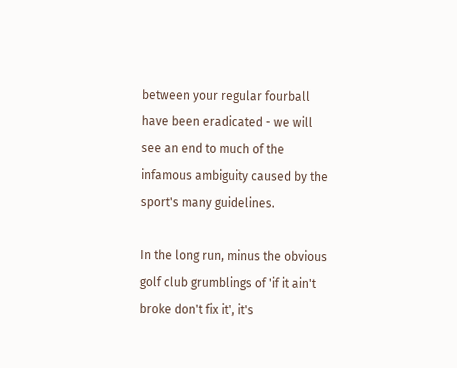between your regular fourball have been eradicated - we will see an end to much of the infamous ambiguity caused by the sport's many guidelines.

In the long run, minus the obvious golf club grumblings of 'if it ain't broke don't fix it', it's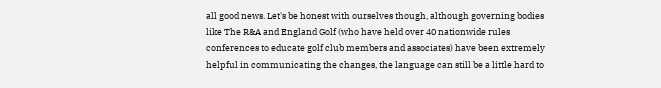all good news. Let's be honest with ourselves though, although governing bodies like The R&A and England Golf (who have held over 40 nationwide rules conferences to educate golf club members and associates) have been extremely helpful in communicating the changes, the language can still be a little hard to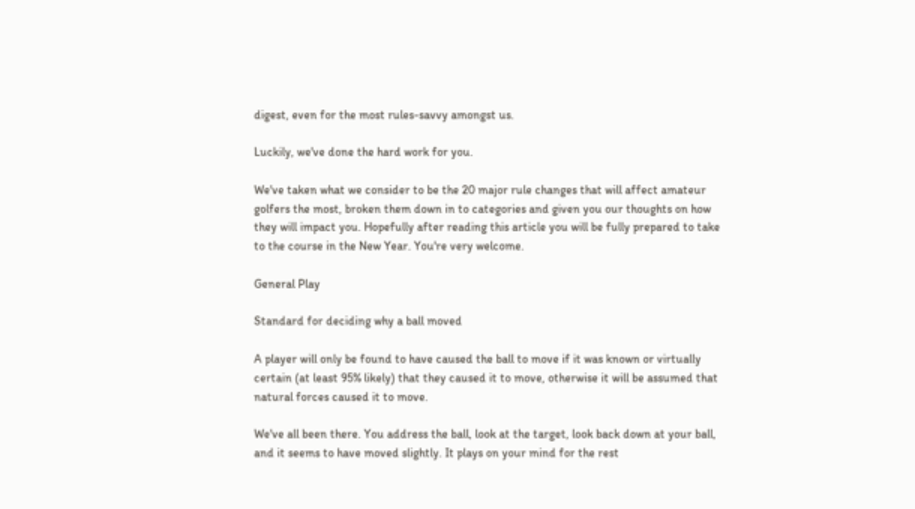digest, even for the most rules-savvy amongst us.

Luckily, we've done the hard work for you.

We've taken what we consider to be the 20 major rule changes that will affect amateur golfers the most, broken them down in to categories and given you our thoughts on how they will impact you. Hopefully after reading this article you will be fully prepared to take to the course in the New Year. You're very welcome.

General Play

Standard for deciding why a ball moved

A player will only be found to have caused the ball to move if it was known or virtually certain (at least 95% likely) that they caused it to move, otherwise it will be assumed that natural forces caused it to move.

We've all been there. You address the ball, look at the target, look back down at your ball, and it seems to have moved slightly. It plays on your mind for the rest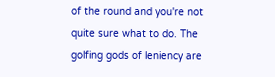of the round and you're not quite sure what to do. The golfing gods of leniency are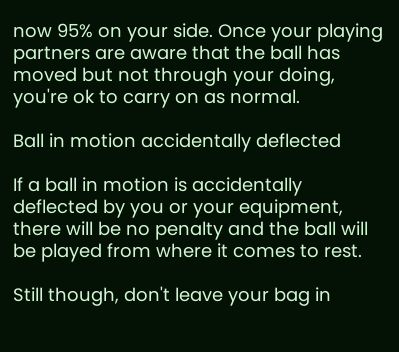now 95% on your side. Once your playing partners are aware that the ball has moved but not through your doing, you're ok to carry on as normal.

Ball in motion accidentally deflected

If a ball in motion is accidentally deflected by you or your equipment, there will be no penalty and the ball will be played from where it comes to rest.

Still though, don't leave your bag in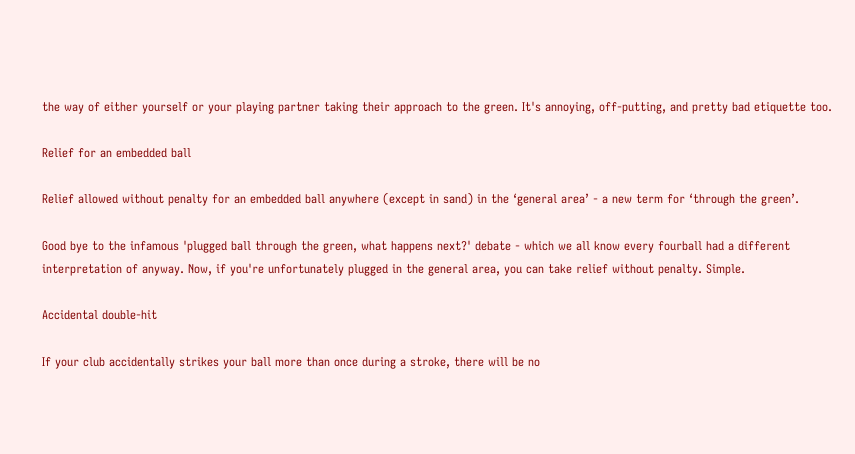the way of either yourself or your playing partner taking their approach to the green. It's annoying, off-putting, and pretty bad etiquette too.

Relief for an embedded ball

Relief allowed without penalty for an embedded ball anywhere (except in sand) in the ‘general area’ - a new term for ‘through the green’.

Good bye to the infamous 'plugged ball through the green, what happens next?' debate - which we all know every fourball had a different interpretation of anyway. Now, if you're unfortunately plugged in the general area, you can take relief without penalty. Simple.

Accidental double-hit

If your club accidentally strikes your ball more than once during a stroke, there will be no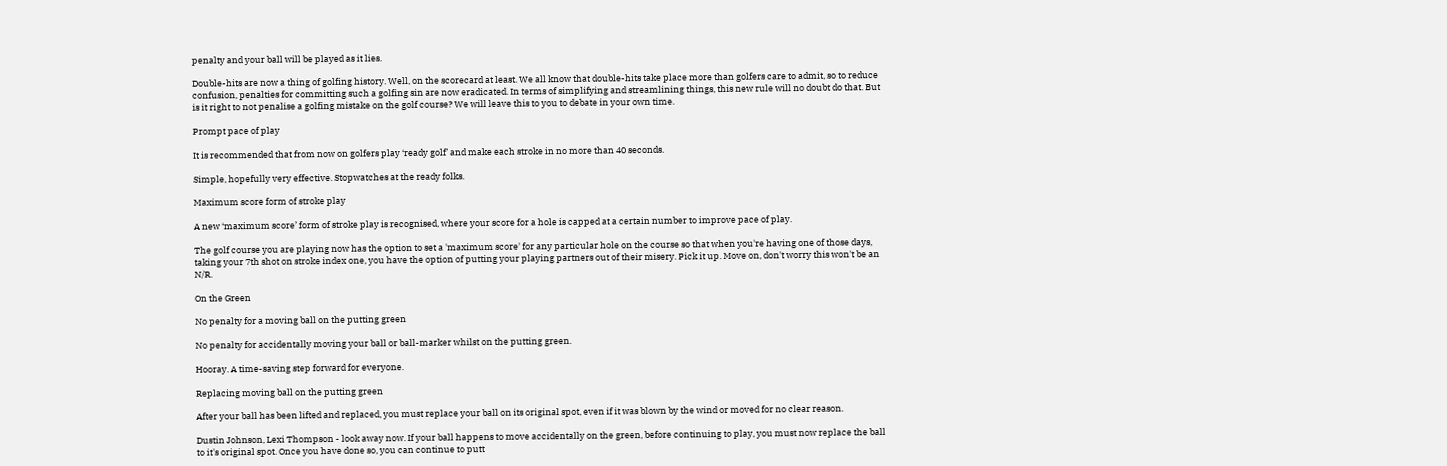penalty and your ball will be played as it lies.

Double-hits are now a thing of golfing history. Well, on the scorecard at least. We all know that double-hits take place more than golfers care to admit, so to reduce confusion, penalties for committing such a golfing sin are now eradicated. In terms of simplifying and streamlining things, this new rule will no doubt do that. But is it right to not penalise a golfing mistake on the golf course? We will leave this to you to debate in your own time.

Prompt pace of play

It is recommended that from now on golfers play ‘ready golf’ and make each stroke in no more than 40 seconds.

Simple, hopefully very effective. Stopwatches at the ready folks.

Maximum score form of stroke play

A new ‘maximum score’ form of stroke play is recognised, where your score for a hole is capped at a certain number to improve pace of play.

The golf course you are playing now has the option to set a 'maximum score' for any particular hole on the course so that when you're having one of those days, taking your 7th shot on stroke index one, you have the option of putting your playing partners out of their misery. Pick it up. Move on, don't worry this won't be an N/R.

On the Green

No penalty for a moving ball on the putting green

No penalty for accidentally moving your ball or ball-marker whilst on the putting green.

Hooray. A time-saving step forward for everyone.

Replacing moving ball on the putting green

After your ball has been lifted and replaced, you must replace your ball on its original spot, even if it was blown by the wind or moved for no clear reason.

Dustin Johnson, Lexi Thompson - look away now. If your ball happens to move accidentally on the green, before continuing to play, you must now replace the ball to it's original spot. Once you have done so, you can continue to putt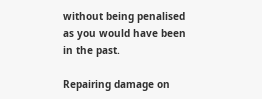without being penalised as you would have been in the past.

Repairing damage on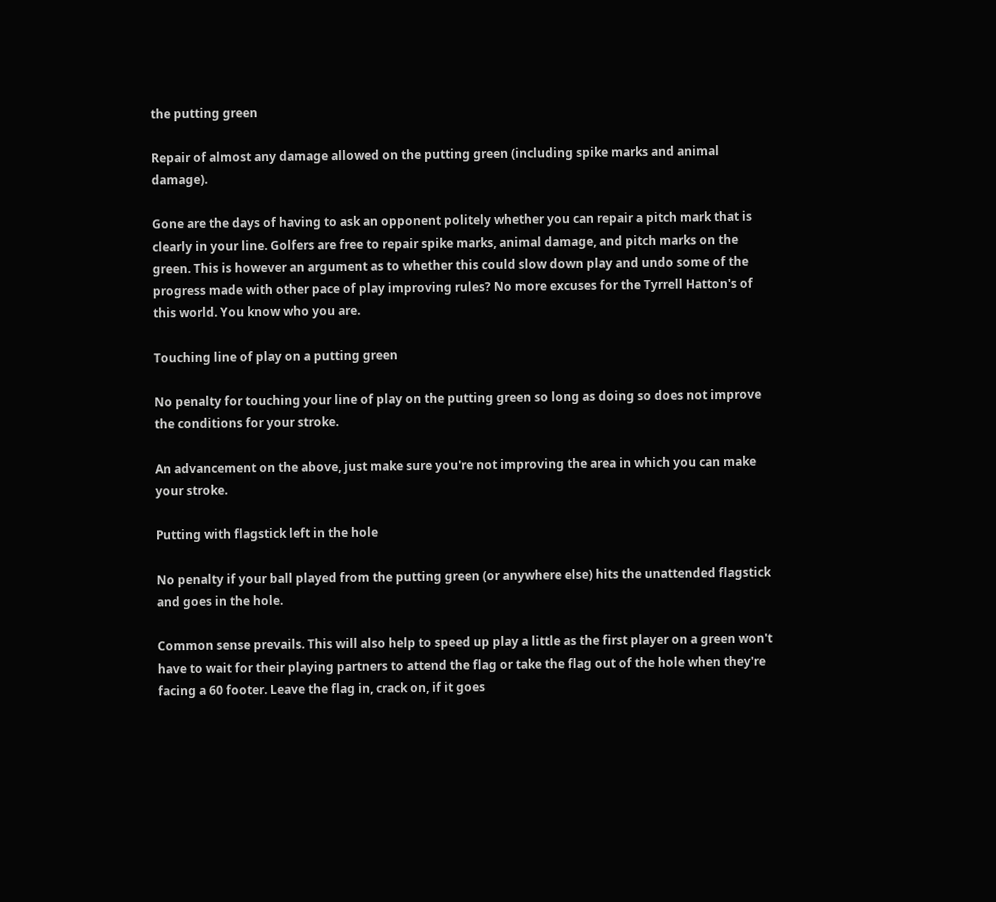the putting green

Repair of almost any damage allowed on the putting green (including spike marks and animal damage).

Gone are the days of having to ask an opponent politely whether you can repair a pitch mark that is clearly in your line. Golfers are free to repair spike marks, animal damage, and pitch marks on the green. This is however an argument as to whether this could slow down play and undo some of the progress made with other pace of play improving rules? No more excuses for the Tyrrell Hatton's of this world. You know who you are.

Touching line of play on a putting green

No penalty for touching your line of play on the putting green so long as doing so does not improve the conditions for your stroke.

An advancement on the above, just make sure you're not improving the area in which you can make your stroke.

Putting with flagstick left in the hole

No penalty if your ball played from the putting green (or anywhere else) hits the unattended flagstick and goes in the hole.

Common sense prevails. This will also help to speed up play a little as the first player on a green won't have to wait for their playing partners to attend the flag or take the flag out of the hole when they're facing a 60 footer. Leave the flag in, crack on, if it goes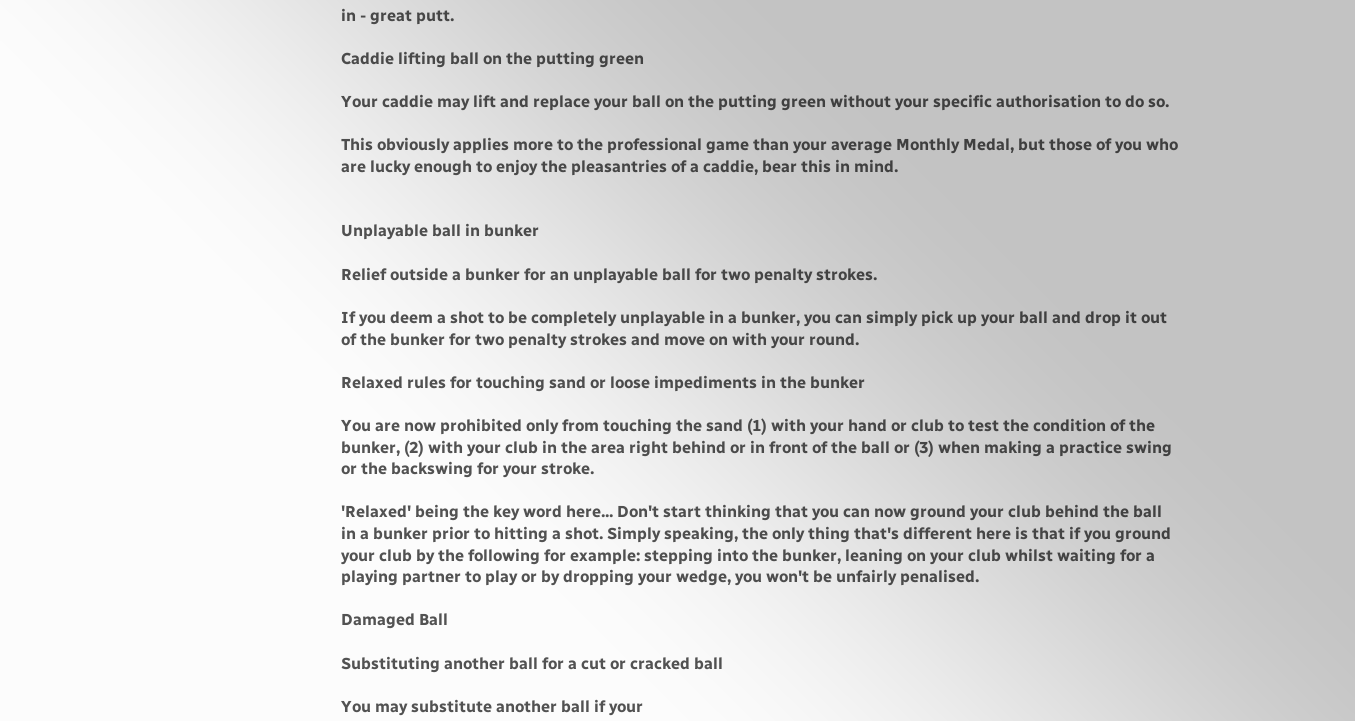in - great putt.

Caddie lifting ball on the putting green

Your caddie may lift and replace your ball on the putting green without your specific authorisation to do so.

This obviously applies more to the professional game than your average Monthly Medal, but those of you who are lucky enough to enjoy the pleasantries of a caddie, bear this in mind.


Unplayable ball in bunker

Relief outside a bunker for an unplayable ball for two penalty strokes.

If you deem a shot to be completely unplayable in a bunker, you can simply pick up your ball and drop it out of the bunker for two penalty strokes and move on with your round.

Relaxed rules for touching sand or loose impediments in the bunker

You are now prohibited only from touching the sand (1) with your hand or club to test the condition of the bunker, (2) with your club in the area right behind or in front of the ball or (3) when making a practice swing or the backswing for your stroke.

'Relaxed' being the key word here... Don't start thinking that you can now ground your club behind the ball in a bunker prior to hitting a shot. Simply speaking, the only thing that's different here is that if you ground your club by the following for example: stepping into the bunker, leaning on your club whilst waiting for a playing partner to play or by dropping your wedge, you won't be unfairly penalised.

Damaged Ball

Substituting another ball for a cut or cracked ball

You may substitute another ball if your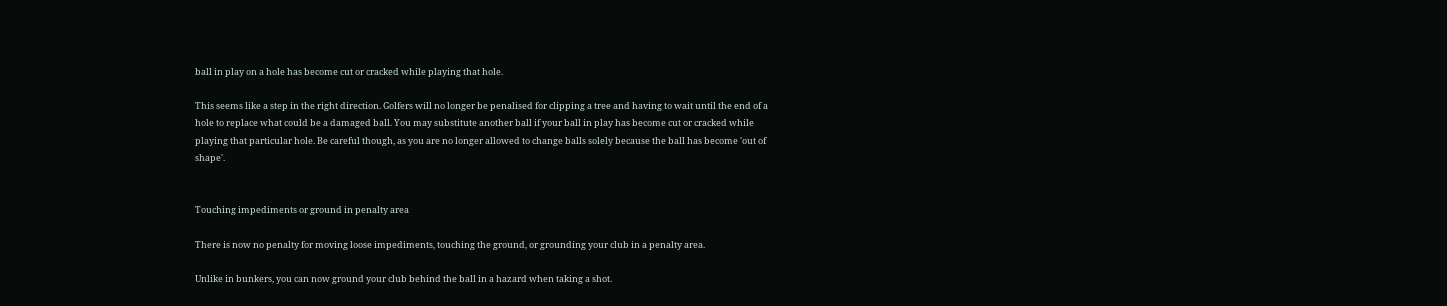ball in play on a hole has become cut or cracked while playing that hole.

This seems like a step in the right direction. Golfers will no longer be penalised for clipping a tree and having to wait until the end of a hole to replace what could be a damaged ball. You may substitute another ball if your ball in play has become cut or cracked while playing that particular hole. Be careful though, as you are no longer allowed to change balls solely because the ball has become 'out of shape'.


Touching impediments or ground in penalty area

There is now no penalty for moving loose impediments, touching the ground, or grounding your club in a penalty area.

Unlike in bunkers, you can now ground your club behind the ball in a hazard when taking a shot.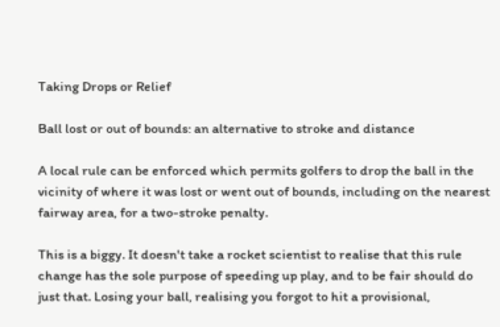Taking Drops or Relief

Ball lost or out of bounds: an alternative to stroke and distance

A local rule can be enforced which permits golfers to drop the ball in the vicinity of where it was lost or went out of bounds, including on the nearest fairway area, for a two-stroke penalty.

This is a biggy. It doesn't take a rocket scientist to realise that this rule change has the sole purpose of speeding up play, and to be fair should do just that. Losing your ball, realising you forgot to hit a provisional,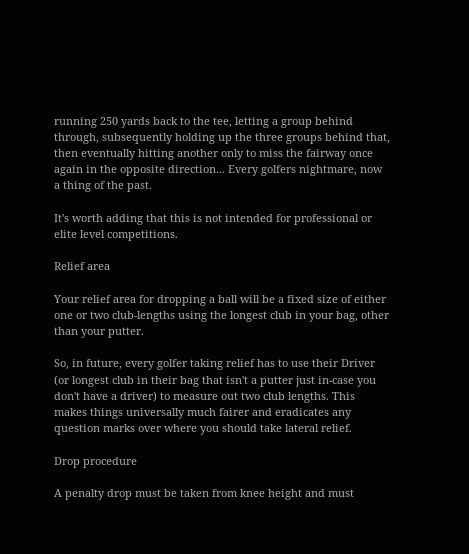running 250 yards back to the tee, letting a group behind through, subsequently holding up the three groups behind that, then eventually hitting another only to miss the fairway once again in the opposite direction... Every golfers nightmare, now a thing of the past.

It's worth adding that this is not intended for professional or elite level competitions.

Relief area

Your relief area for dropping a ball will be a fixed size of either one or two club-lengths using the longest club in your bag, other than your putter.

So, in future, every golfer taking relief has to use their Driver (or longest club in their bag that isn't a putter just in-case you don't have a driver) to measure out two club lengths. This makes things universally much fairer and eradicates any question marks over where you should take lateral relief.

Drop procedure

A penalty drop must be taken from knee height and must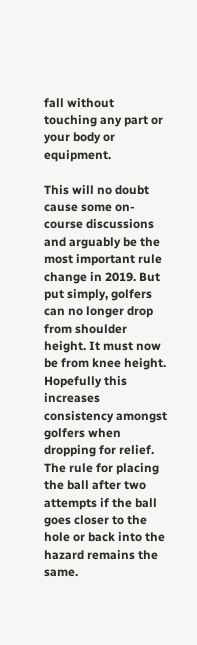fall without touching any part or your body or equipment.

This will no doubt cause some on-course discussions and arguably be the most important rule change in 2019. But put simply, golfers can no longer drop from shoulder height. It must now be from knee height. Hopefully this increases consistency amongst golfers when dropping for relief. The rule for placing the ball after two attempts if the ball goes closer to the hole or back into the hazard remains the same.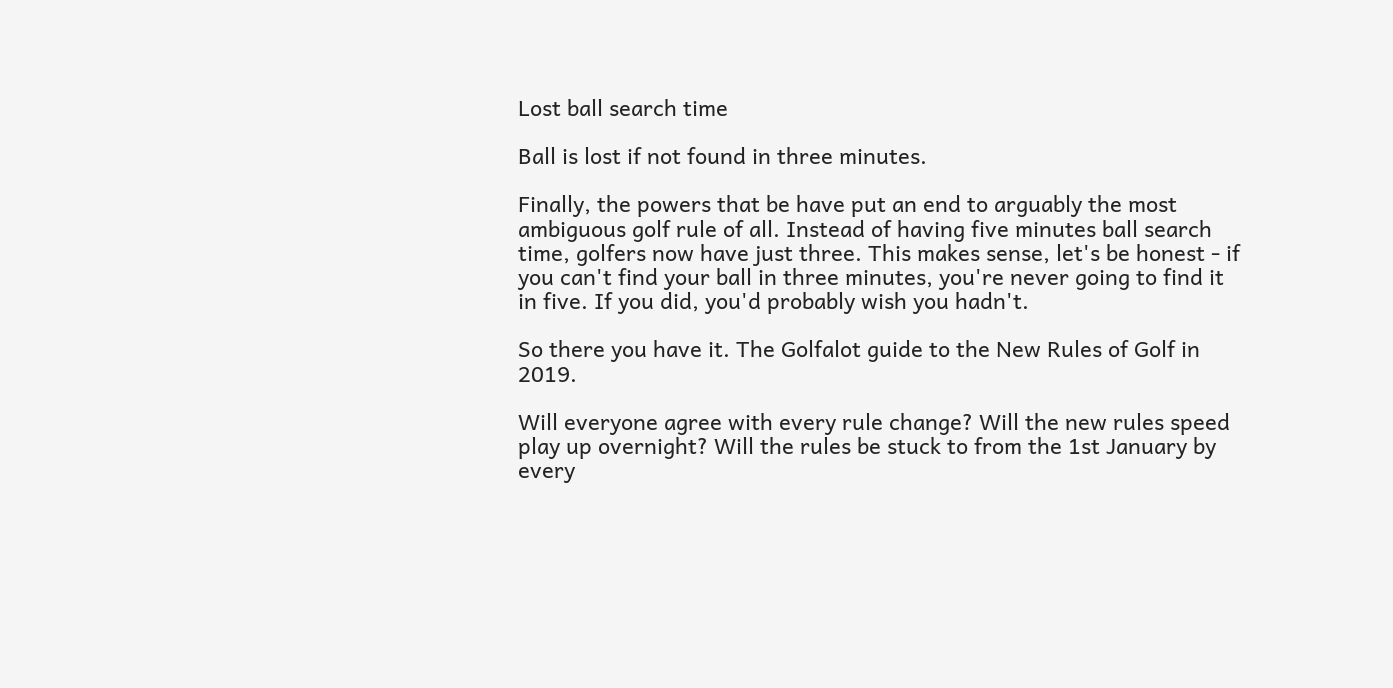Lost ball search time

Ball is lost if not found in three minutes.

Finally, the powers that be have put an end to arguably the most ambiguous golf rule of all. Instead of having five minutes ball search time, golfers now have just three. This makes sense, let's be honest - if you can't find your ball in three minutes, you're never going to find it in five. If you did, you'd probably wish you hadn't.

So there you have it. The Golfalot guide to the New Rules of Golf in 2019.

Will everyone agree with every rule change? Will the new rules speed play up overnight? Will the rules be stuck to from the 1st January by every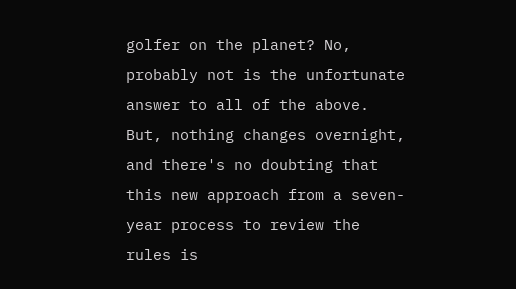golfer on the planet? No, probably not is the unfortunate answer to all of the above. But, nothing changes overnight, and there's no doubting that this new approach from a seven-year process to review the rules is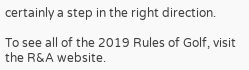certainly a step in the right direction.

To see all of the 2019 Rules of Golf, visit the R&A website.